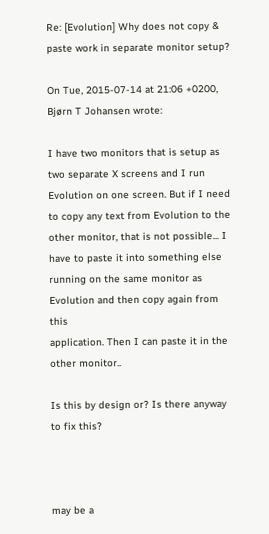Re: [Evolution] Why does not copy & paste work in separate monitor setup?

On Tue, 2015-07-14 at 21:06 +0200, Bjørn T Johansen wrote:

I have two monitors that is setup as two separate X screens and I run
Evolution on one screen. But if I need to copy any text from Evolution to the
other monitor, that is not possible... I have to paste it into something else
running on the same monitor as Evolution and then copy again from this
application. Then I can paste it in the other monitor..

Is this by design or? Is there anyway to fix this?



may be a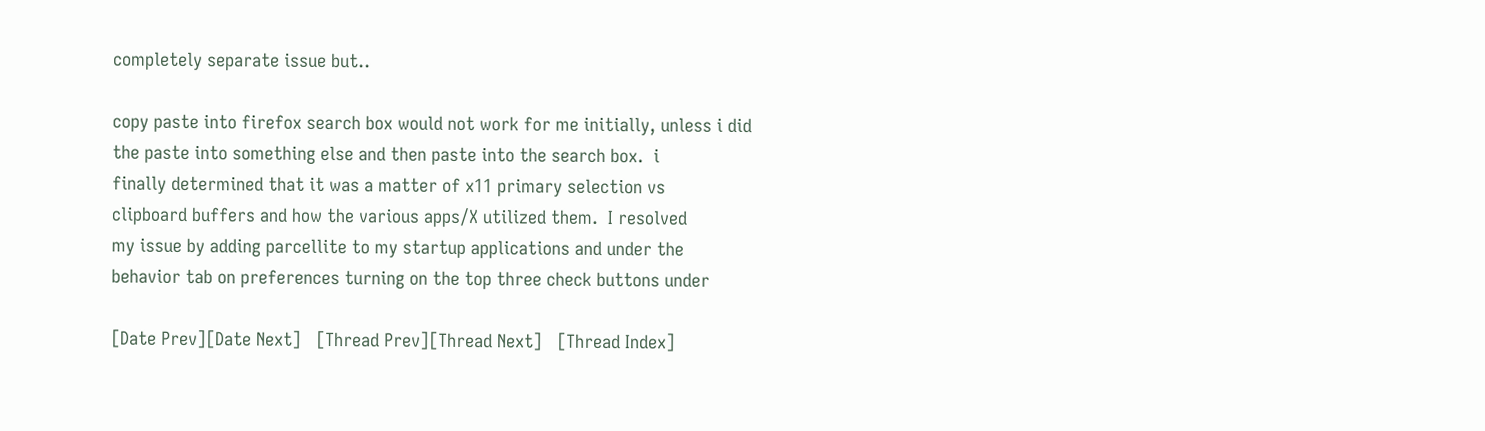completely separate issue but..

copy paste into firefox search box would not work for me initially, unless i did
the paste into something else and then paste into the search box.  i
finally determined that it was a matter of x11 primary selection vs
clipboard buffers and how the various apps/X utilized them.  I resolved
my issue by adding parcellite to my startup applications and under the
behavior tab on preferences turning on the top three check buttons under

[Date Prev][Date Next]   [Thread Prev][Thread Next]   [Thread Index]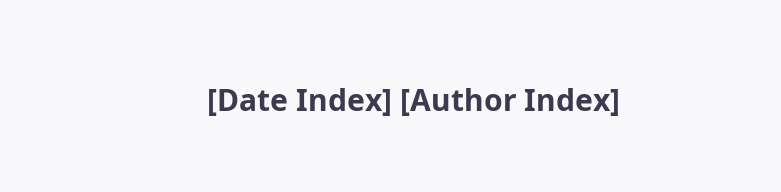[Date Index] [Author Index]